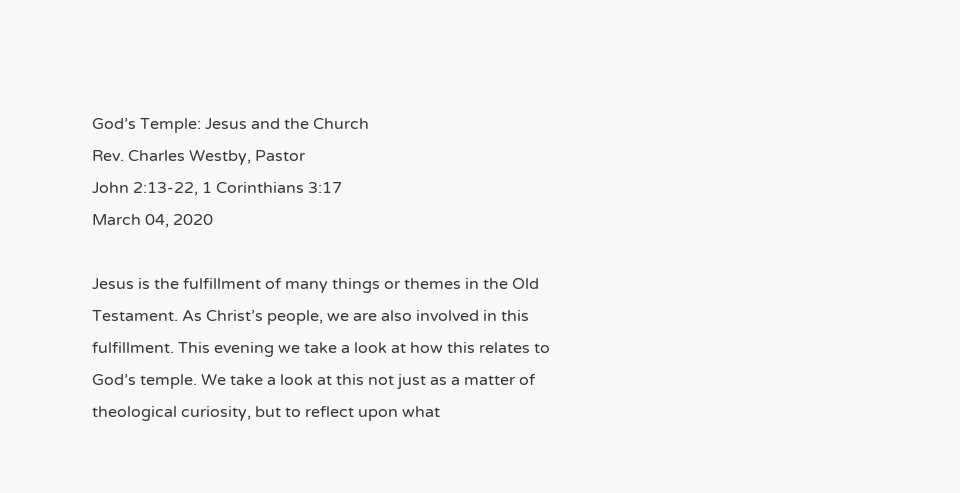God’s Temple: Jesus and the Church
Rev. Charles Westby, Pastor
John 2:13-22, 1 Corinthians 3:17
March 04, 2020

Jesus is the fulfillment of many things or themes in the Old Testament. As Christ’s people, we are also involved in this fulfillment. This evening we take a look at how this relates to God’s temple. We take a look at this not just as a matter of theological curiosity, but to reflect upon what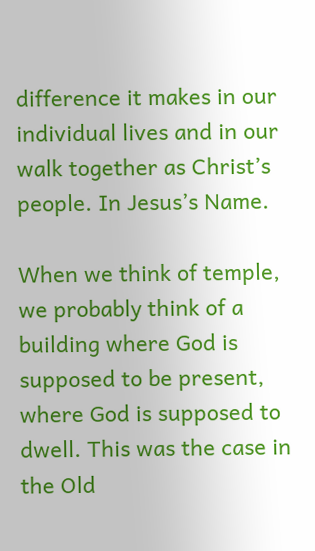difference it makes in our individual lives and in our walk together as Christ’s people. In Jesus’s Name.

When we think of temple, we probably think of a building where God is supposed to be present, where God is supposed to dwell. This was the case in the Old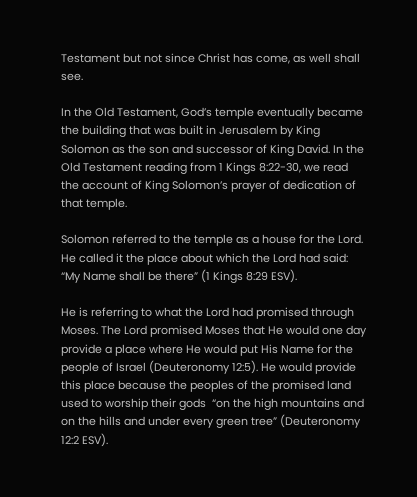Testament but not since Christ has come, as well shall see.

In the Old Testament, God’s temple eventually became the building that was built in Jerusalem by King Solomon as the son and successor of King David. In the Old Testament reading from 1 Kings 8:22-30, we read the account of King Solomon’s prayer of dedication of that temple.

Solomon referred to the temple as a house for the Lord. He called it the place about which the Lord had said: “My Name shall be there” (1 Kings 8:29 ESV).

He is referring to what the Lord had promised through Moses. The Lord promised Moses that He would one day provide a place where He would put His Name for the people of Israel (Deuteronomy 12:5). He would provide this place because the peoples of the promised land used to worship their gods  “on the high mountains and on the hills and under every green tree” (Deuteronomy 12:2 ESV).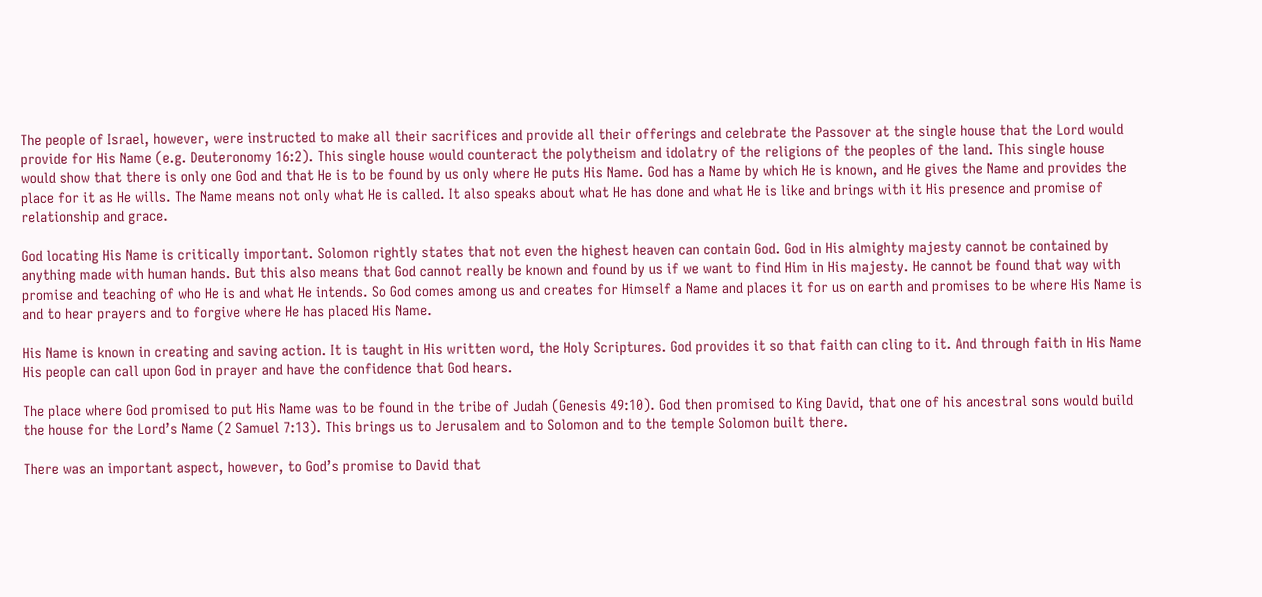The people of Israel, however, were instructed to make all their sacrifices and provide all their offerings and celebrate the Passover at the single house that the Lord would provide for His Name (e.g. Deuteronomy 16:2). This single house would counteract the polytheism and idolatry of the religions of the peoples of the land. This single house would show that there is only one God and that He is to be found by us only where He puts His Name. God has a Name by which He is known, and He gives the Name and provides the place for it as He wills. The Name means not only what He is called. It also speaks about what He has done and what He is like and brings with it His presence and promise of relationship and grace.

God locating His Name is critically important. Solomon rightly states that not even the highest heaven can contain God. God in His almighty majesty cannot be contained by anything made with human hands. But this also means that God cannot really be known and found by us if we want to find Him in His majesty. He cannot be found that way with promise and teaching of who He is and what He intends. So God comes among us and creates for Himself a Name and places it for us on earth and promises to be where His Name is and to hear prayers and to forgive where He has placed His Name.

His Name is known in creating and saving action. It is taught in His written word, the Holy Scriptures. God provides it so that faith can cling to it. And through faith in His Name His people can call upon God in prayer and have the confidence that God hears.

The place where God promised to put His Name was to be found in the tribe of Judah (Genesis 49:10). God then promised to King David, that one of his ancestral sons would build the house for the Lord’s Name (2 Samuel 7:13). This brings us to Jerusalem and to Solomon and to the temple Solomon built there.

There was an important aspect, however, to God’s promise to David that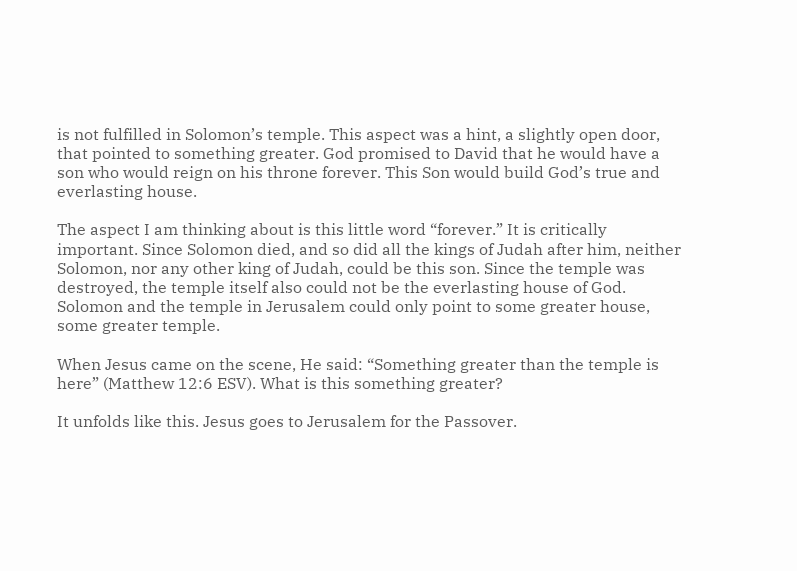is not fulfilled in Solomon’s temple. This aspect was a hint, a slightly open door, that pointed to something greater. God promised to David that he would have a son who would reign on his throne forever. This Son would build God’s true and everlasting house.

The aspect I am thinking about is this little word “forever.” It is critically important. Since Solomon died, and so did all the kings of Judah after him, neither Solomon, nor any other king of Judah, could be this son. Since the temple was destroyed, the temple itself also could not be the everlasting house of God. Solomon and the temple in Jerusalem could only point to some greater house, some greater temple.

When Jesus came on the scene, He said: “Something greater than the temple is here” (Matthew 12:6 ESV). What is this something greater?

It unfolds like this. Jesus goes to Jerusalem for the Passover.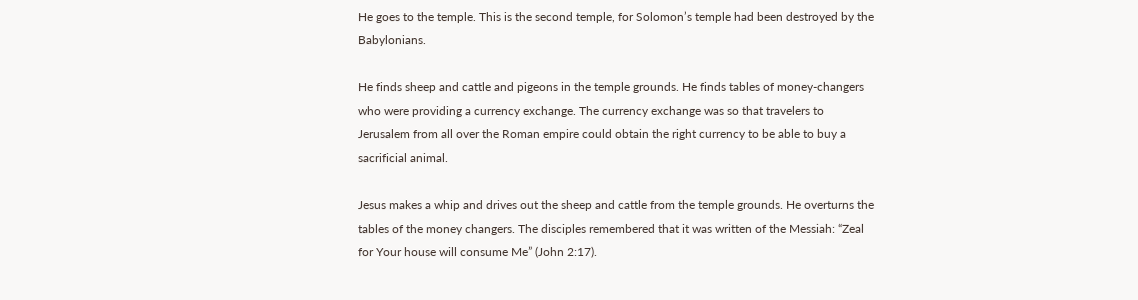He goes to the temple. This is the second temple, for Solomon’s temple had been destroyed by the Babylonians.

He finds sheep and cattle and pigeons in the temple grounds. He finds tables of money-changers who were providing a currency exchange. The currency exchange was so that travelers to Jerusalem from all over the Roman empire could obtain the right currency to be able to buy a sacrificial animal.

Jesus makes a whip and drives out the sheep and cattle from the temple grounds. He overturns the tables of the money changers. The disciples remembered that it was written of the Messiah: “Zeal for Your house will consume Me” (John 2:17).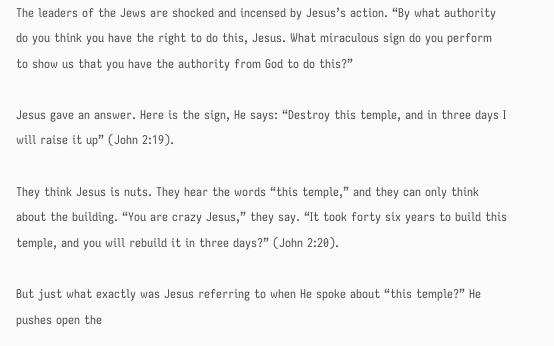The leaders of the Jews are shocked and incensed by Jesus’s action. “By what authority do you think you have the right to do this, Jesus. What miraculous sign do you perform to show us that you have the authority from God to do this?”

Jesus gave an answer. Here is the sign, He says: “Destroy this temple, and in three days I will raise it up” (John 2:19).

They think Jesus is nuts. They hear the words “this temple,” and they can only think about the building. “You are crazy Jesus,” they say. “It took forty six years to build this temple, and you will rebuild it in three days?” (John 2:20).

But just what exactly was Jesus referring to when He spoke about “this temple?” He pushes open the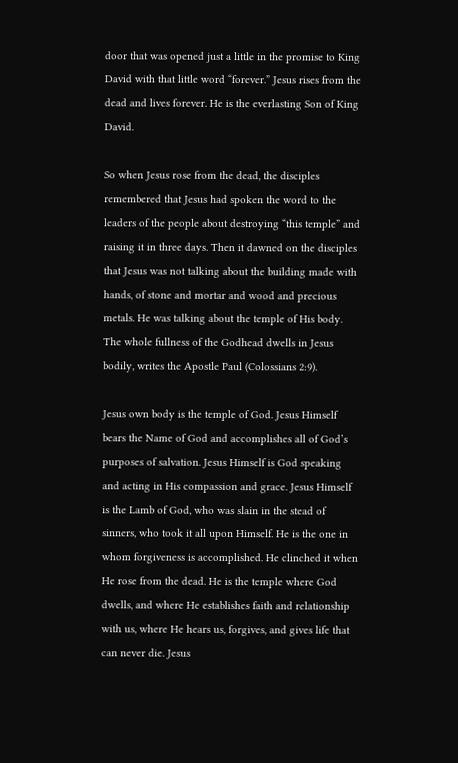door that was opened just a little in the promise to King David with that little word “forever.” Jesus rises from the dead and lives forever. He is the everlasting Son of King David.

So when Jesus rose from the dead, the disciples remembered that Jesus had spoken the word to the leaders of the people about destroying “this temple” and raising it in three days. Then it dawned on the disciples that Jesus was not talking about the building made with hands, of stone and mortar and wood and precious metals. He was talking about the temple of His body. The whole fullness of the Godhead dwells in Jesus bodily, writes the Apostle Paul (Colossians 2:9).

Jesus own body is the temple of God. Jesus Himself bears the Name of God and accomplishes all of God’s purposes of salvation. Jesus Himself is God speaking and acting in His compassion and grace. Jesus Himself is the Lamb of God, who was slain in the stead of sinners, who took it all upon Himself. He is the one in whom forgiveness is accomplished. He clinched it when He rose from the dead. He is the temple where God dwells, and where He establishes faith and relationship with us, where He hears us, forgives, and gives life that can never die. Jesus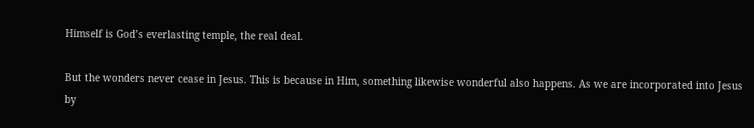Himself is God’s everlasting temple, the real deal.

But the wonders never cease in Jesus. This is because in Him, something likewise wonderful also happens. As we are incorporated into Jesus by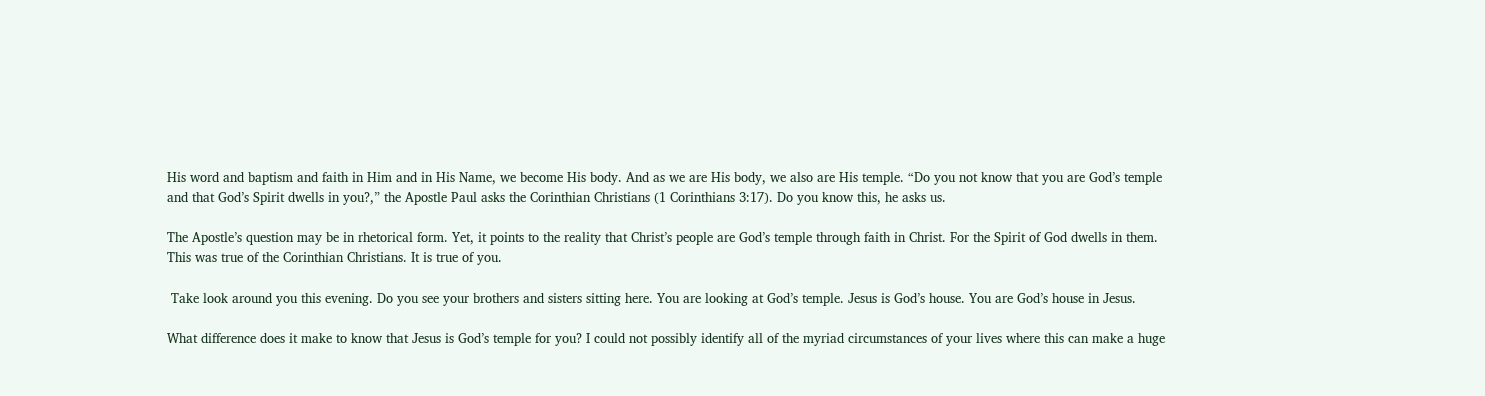His word and baptism and faith in Him and in His Name, we become His body. And as we are His body, we also are His temple. “Do you not know that you are God’s temple and that God’s Spirit dwells in you?,” the Apostle Paul asks the Corinthian Christians (1 Corinthians 3:17). Do you know this, he asks us.

The Apostle’s question may be in rhetorical form. Yet, it points to the reality that Christ’s people are God’s temple through faith in Christ. For the Spirit of God dwells in them. This was true of the Corinthian Christians. It is true of you.

 Take look around you this evening. Do you see your brothers and sisters sitting here. You are looking at God’s temple. Jesus is God’s house. You are God’s house in Jesus.

What difference does it make to know that Jesus is God’s temple for you? I could not possibly identify all of the myriad circumstances of your lives where this can make a huge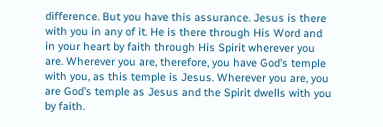difference. But you have this assurance. Jesus is there with you in any of it. He is there through His Word and in your heart by faith through His Spirit wherever you are. Wherever you are, therefore, you have God’s temple with you, as this temple is Jesus. Wherever you are, you are God’s temple as Jesus and the Spirit dwells with you by faith.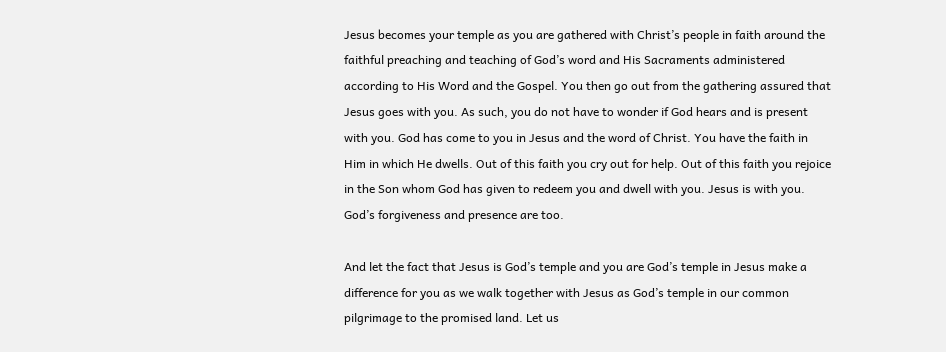Jesus becomes your temple as you are gathered with Christ’s people in faith around the faithful preaching and teaching of God’s word and His Sacraments administered according to His Word and the Gospel. You then go out from the gathering assured that Jesus goes with you. As such, you do not have to wonder if God hears and is present with you. God has come to you in Jesus and the word of Christ. You have the faith in Him in which He dwells. Out of this faith you cry out for help. Out of this faith you rejoice in the Son whom God has given to redeem you and dwell with you. Jesus is with you. God’s forgiveness and presence are too.

And let the fact that Jesus is God’s temple and you are God’s temple in Jesus make a difference for you as we walk together with Jesus as God’s temple in our common pilgrimage to the promised land. Let us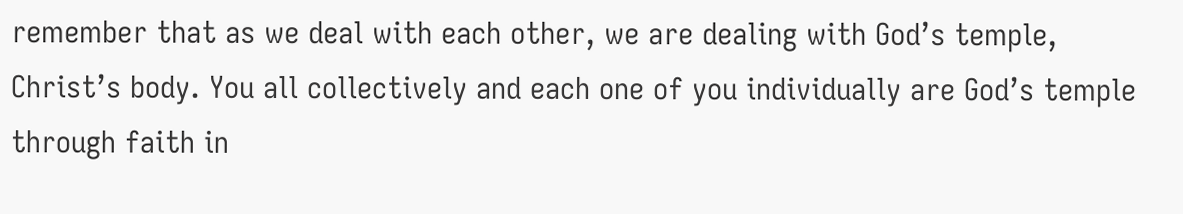remember that as we deal with each other, we are dealing with God’s temple, Christ’s body. You all collectively and each one of you individually are God’s temple through faith in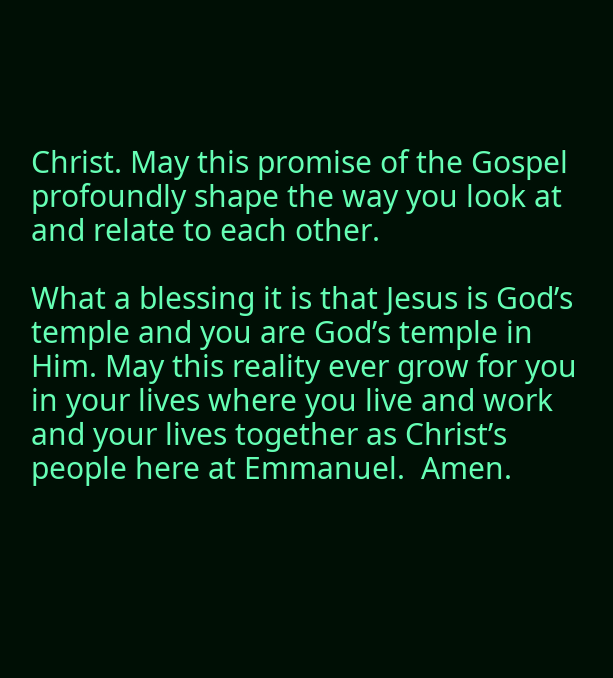Christ. May this promise of the Gospel profoundly shape the way you look at and relate to each other.

What a blessing it is that Jesus is God’s temple and you are God’s temple in Him. May this reality ever grow for you in your lives where you live and work and your lives together as Christ’s people here at Emmanuel.  Amen.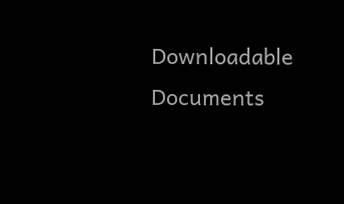Downloadable Documents